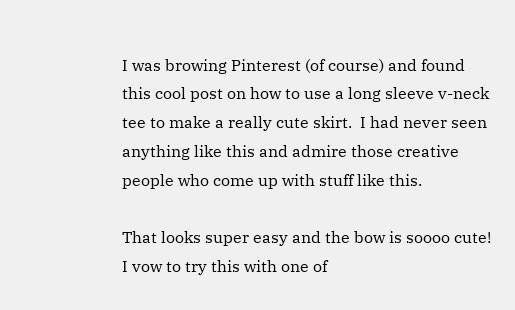I was browing Pinterest (of course) and found this cool post on how to use a long sleeve v-neck tee to make a really cute skirt.  I had never seen anything like this and admire those creative people who come up with stuff like this.

That looks super easy and the bow is soooo cute! I vow to try this with one of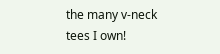the many v-neck tees I own!